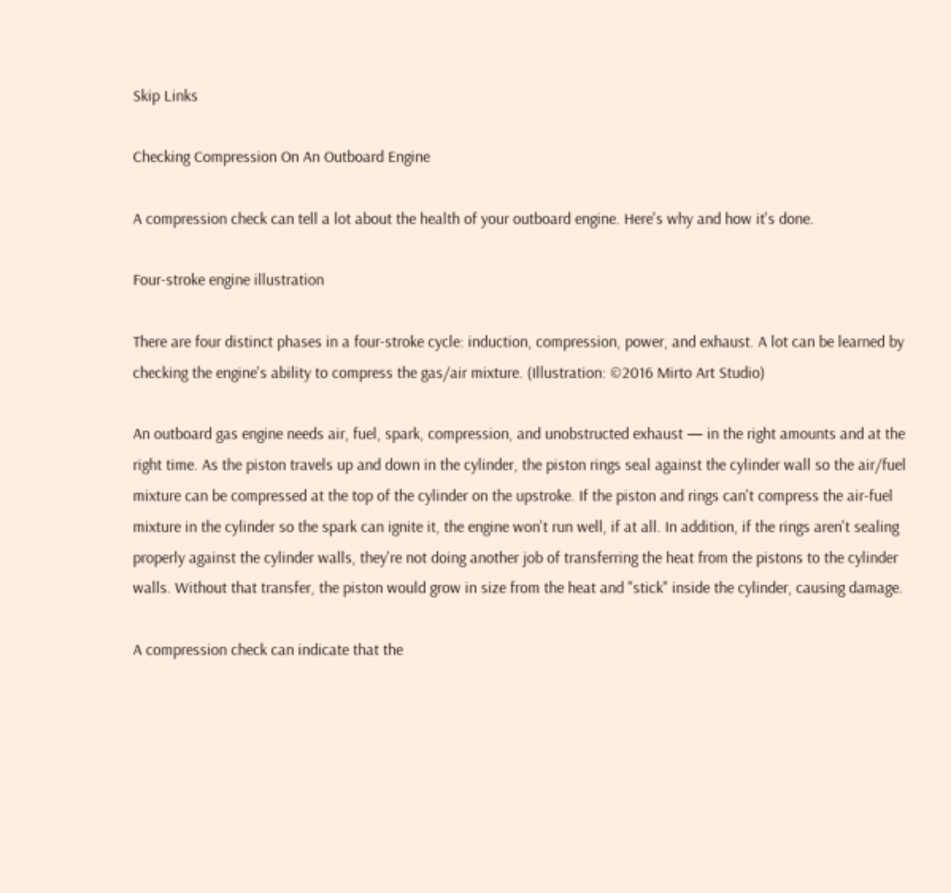Skip Links

Checking Compression On An Outboard Engine

A compression check can tell a lot about the health of your outboard engine. Here's why and how it's done.

Four-stroke engine illustration

There are four distinct phases in a four-stroke cycle: induction, compression, power, and exhaust. A lot can be learned by checking the engine's ability to compress the gas/air mixture. (Illustration: ©2016 Mirto Art Studio)

An outboard gas engine needs air, fuel, spark, compression, and unobstructed exhaust — in the right amounts and at the right time. As the piston travels up and down in the cylinder, the piston rings seal against the cylinder wall so the air/fuel mixture can be compressed at the top of the cylinder on the upstroke. If the piston and rings can't compress the air-fuel mixture in the cylinder so the spark can ignite it, the engine won't run well, if at all. In addition, if the rings aren't sealing properly against the cylinder walls, they're not doing another job of transferring the heat from the pistons to the cylinder walls. Without that transfer, the piston would grow in size from the heat and "stick" inside the cylinder, causing damage.

A compression check can indicate that the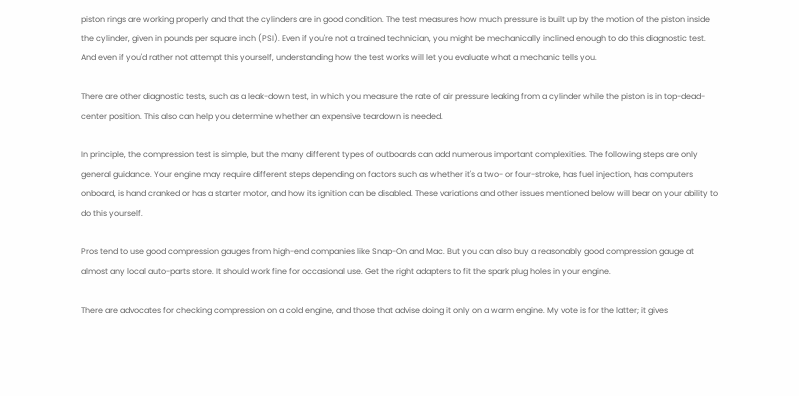piston rings are working properly and that the cylinders are in good condition. The test measures how much pressure is built up by the motion of the piston inside the cylinder, given in pounds per square inch (PSI). Even if you're not a trained technician, you might be mechanically inclined enough to do this diagnostic test. And even if you'd rather not attempt this yourself, understanding how the test works will let you evaluate what a mechanic tells you.

There are other diagnostic tests, such as a leak-down test, in which you measure the rate of air pressure leaking from a cylinder while the piston is in top-dead-center position. This also can help you determine whether an expensive teardown is needed.

In principle, the compression test is simple, but the many different types of outboards can add numerous important complexities. The following steps are only general guidance. Your engine may require different steps depending on factors such as whether it's a two- or four-stroke, has fuel injection, has computers onboard, is hand cranked or has a starter motor, and how its ignition can be disabled. These variations and other issues mentioned below will bear on your ability to do this yourself.

Pros tend to use good compression gauges from high-end companies like Snap-On and Mac. But you can also buy a reasonably good compression gauge at almost any local auto-parts store. It should work fine for occasional use. Get the right adapters to fit the spark plug holes in your engine.

There are advocates for checking compression on a cold engine, and those that advise doing it only on a warm engine. My vote is for the latter; it gives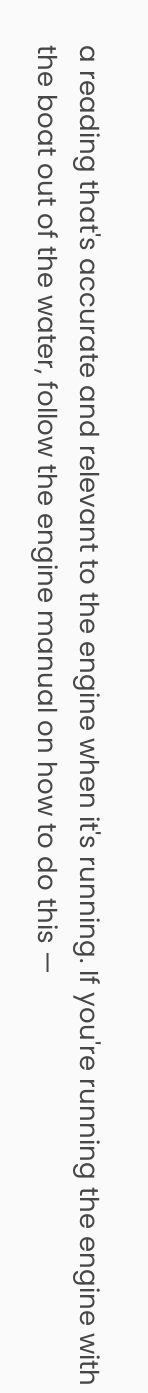a reading that's accurate and relevant to the engine when it's running. If you're running the engine with the boat out of the water, follow the engine manual on how to do this —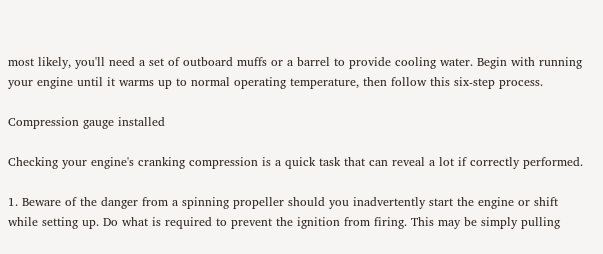most likely, you'll need a set of outboard muffs or a barrel to provide cooling water. Begin with running your engine until it warms up to normal operating temperature, then follow this six-step process.

Compression gauge installed

Checking your engine's cranking compression is a quick task that can reveal a lot if correctly performed.

1. Beware of the danger from a spinning propeller should you inadvertently start the engine or shift while setting up. Do what is required to prevent the ignition from firing. This may be simply pulling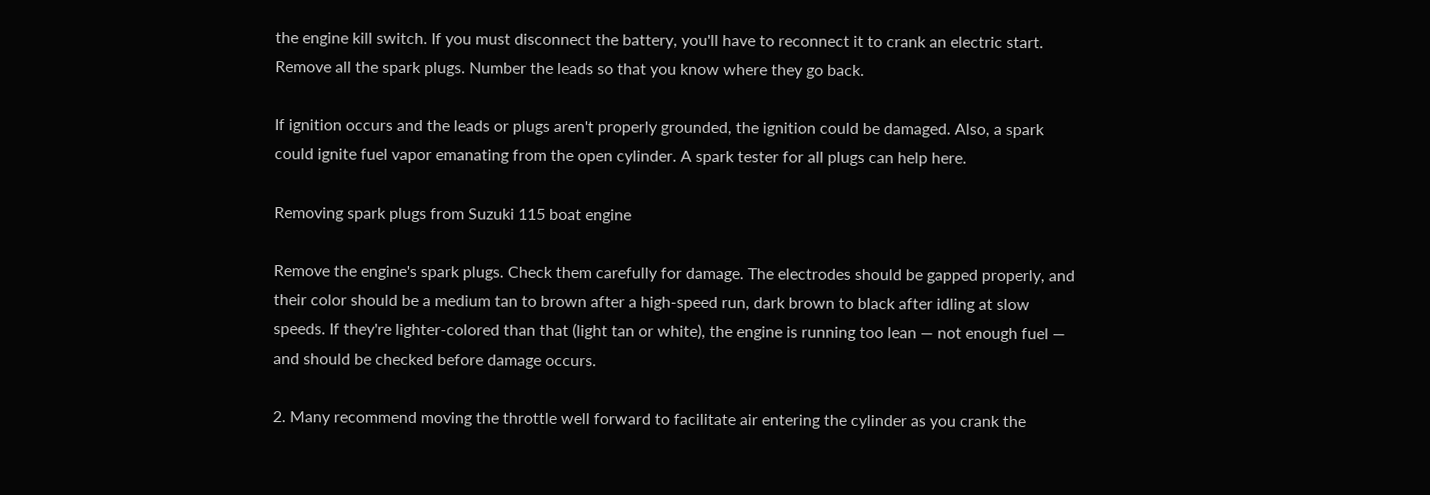the engine kill switch. If you must disconnect the battery, you'll have to reconnect it to crank an electric start. Remove all the spark plugs. Number the leads so that you know where they go back.

If ignition occurs and the leads or plugs aren't properly grounded, the ignition could be damaged. Also, a spark could ignite fuel vapor emanating from the open cylinder. A spark tester for all plugs can help here.

Removing spark plugs from Suzuki 115 boat engine

Remove the engine's spark plugs. Check them carefully for damage. The electrodes should be gapped properly, and their color should be a medium tan to brown after a high-speed run, dark brown to black after idling at slow speeds. If they're lighter-colored than that (light tan or white), the engine is running too lean — not enough fuel — and should be checked before damage occurs.

2. Many recommend moving the throttle well forward to facilitate air entering the cylinder as you crank the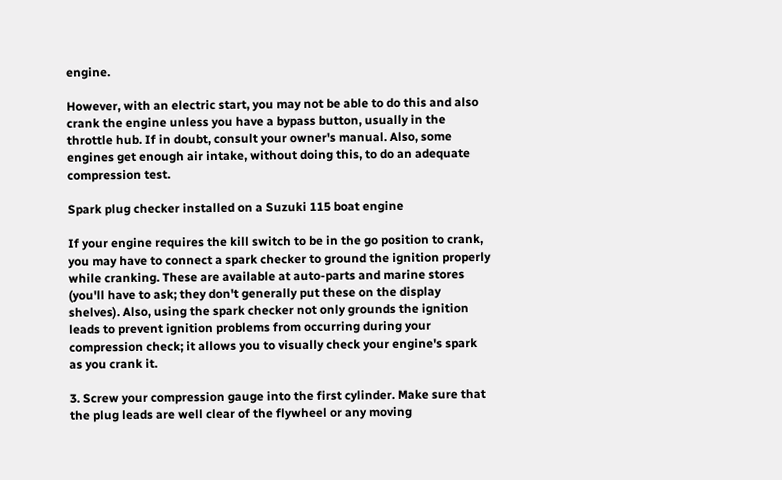engine.

However, with an electric start, you may not be able to do this and also crank the engine unless you have a bypass button, usually in the throttle hub. If in doubt, consult your owner's manual. Also, some engines get enough air intake, without doing this, to do an adequate compression test.

Spark plug checker installed on a Suzuki 115 boat engine

If your engine requires the kill switch to be in the go position to crank, you may have to connect a spark checker to ground the ignition properly while cranking. These are available at auto-parts and marine stores (you'll have to ask; they don't generally put these on the display shelves). Also, using the spark checker not only grounds the ignition leads to prevent ignition problems from occurring during your compression check; it allows you to visually check your engine's spark as you crank it.

3. Screw your compression gauge into the first cylinder. Make sure that the plug leads are well clear of the flywheel or any moving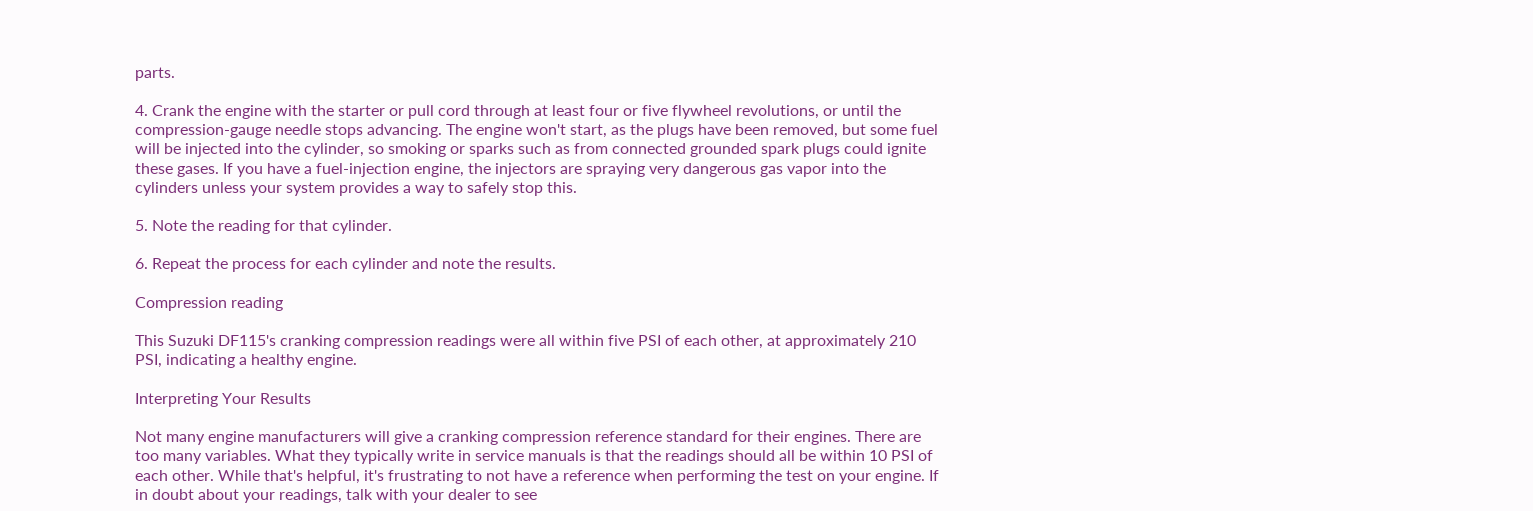parts.

4. Crank the engine with the starter or pull cord through at least four or five flywheel revolutions, or until the compression-gauge needle stops advancing. The engine won't start, as the plugs have been removed, but some fuel will be injected into the cylinder, so smoking or sparks such as from connected grounded spark plugs could ignite these gases. If you have a fuel-injection engine, the injectors are spraying very dangerous gas vapor into the cylinders unless your system provides a way to safely stop this.

5. Note the reading for that cylinder.

6. Repeat the process for each cylinder and note the results.

Compression reading

This Suzuki DF115's cranking compression readings were all within five PSI of each other, at approximately 210 PSI, indicating a healthy engine.

Interpreting Your Results

Not many engine manufacturers will give a cranking compression reference standard for their engines. There are too many variables. What they typically write in service manuals is that the readings should all be within 10 PSI of each other. While that's helpful, it's frustrating to not have a reference when performing the test on your engine. If in doubt about your readings, talk with your dealer to see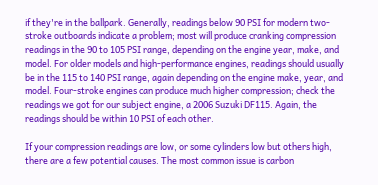if they're in the ballpark. Generally, readings below 90 PSI for modern two-stroke outboards indicate a problem; most will produce cranking compression readings in the 90 to 105 PSI range, depending on the engine year, make, and model. For older models and high-performance engines, readings should usually be in the 115 to 140 PSI range, again depending on the engine make, year, and model. Four-stroke engines can produce much higher compression; check the readings we got for our subject engine, a 2006 Suzuki DF115. Again, the readings should be within 10 PSI of each other.

If your compression readings are low, or some cylinders low but others high, there are a few potential causes. The most common issue is carbon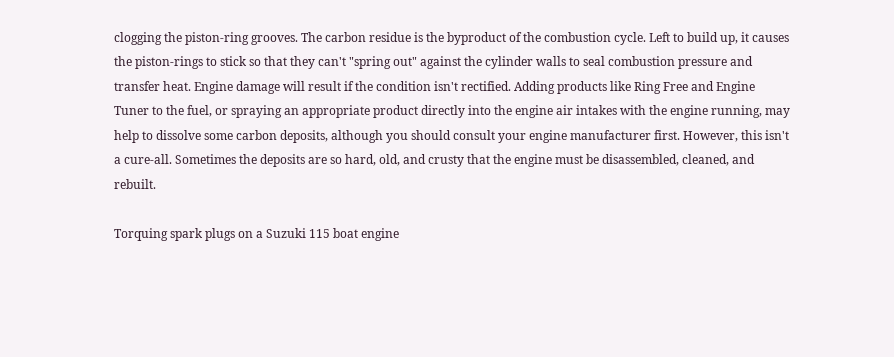clogging the piston-ring grooves. The carbon residue is the byproduct of the combustion cycle. Left to build up, it causes the piston-rings to stick so that they can't "spring out" against the cylinder walls to seal combustion pressure and transfer heat. Engine damage will result if the condition isn't rectified. Adding products like Ring Free and Engine Tuner to the fuel, or spraying an appropriate product directly into the engine air intakes with the engine running, may help to dissolve some carbon deposits, although you should consult your engine manufacturer first. However, this isn't a cure-all. Sometimes the deposits are so hard, old, and crusty that the engine must be disassembled, cleaned, and rebuilt.

Torquing spark plugs on a Suzuki 115 boat engine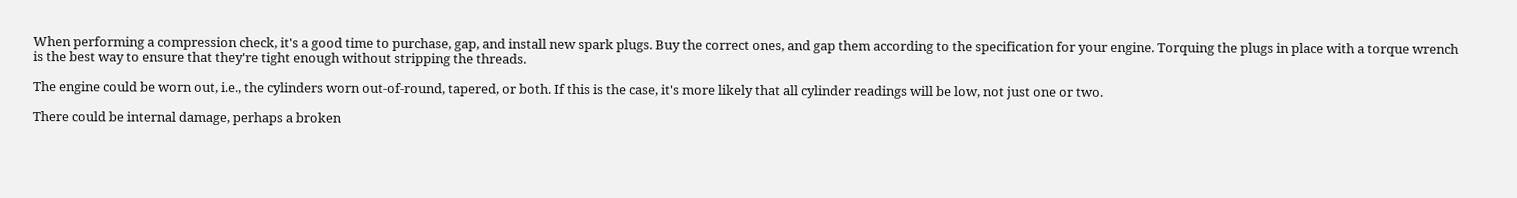When performing a compression check, it's a good time to purchase, gap, and install new spark plugs. Buy the correct ones, and gap them according to the specification for your engine. Torquing the plugs in place with a torque wrench is the best way to ensure that they're tight enough without stripping the threads.

The engine could be worn out, i.e., the cylinders worn out-of-round, tapered, or both. If this is the case, it's more likely that all cylinder readings will be low, not just one or two.

There could be internal damage, perhaps a broken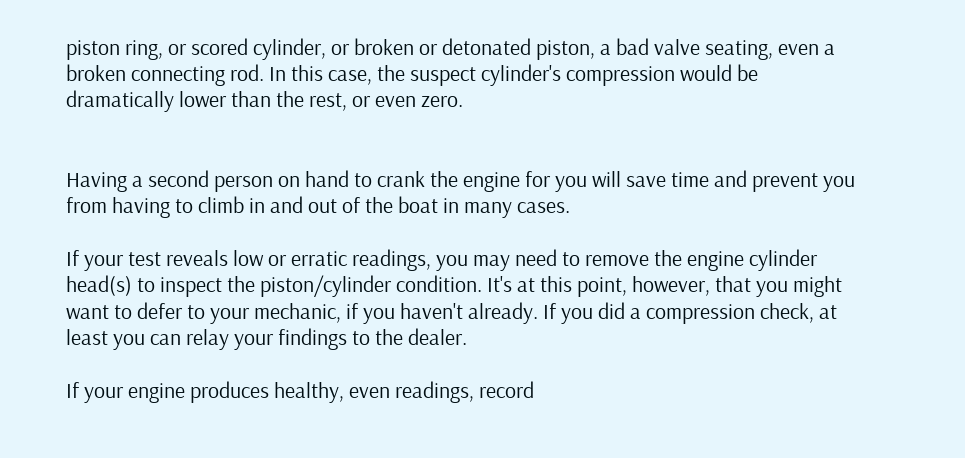piston ring, or scored cylinder, or broken or detonated piston, a bad valve seating, even a broken connecting rod. In this case, the suspect cylinder's compression would be dramatically lower than the rest, or even zero.


Having a second person on hand to crank the engine for you will save time and prevent you from having to climb in and out of the boat in many cases.

If your test reveals low or erratic readings, you may need to remove the engine cylinder head(s) to inspect the piston/cylinder condition. It's at this point, however, that you might want to defer to your mechanic, if you haven't already. If you did a compression check, at least you can relay your findings to the dealer.

If your engine produces healthy, even readings, record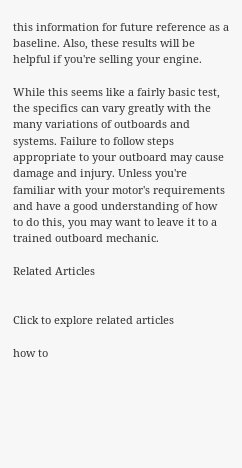this information for future reference as a baseline. Also, these results will be helpful if you're selling your engine.

While this seems like a fairly basic test, the specifics can vary greatly with the many variations of outboards and systems. Failure to follow steps appropriate to your outboard may cause damage and injury. Unless you're familiar with your motor's requirements and have a good understanding of how to do this, you may want to leave it to a trained outboard mechanic.

Related Articles


Click to explore related articles

how to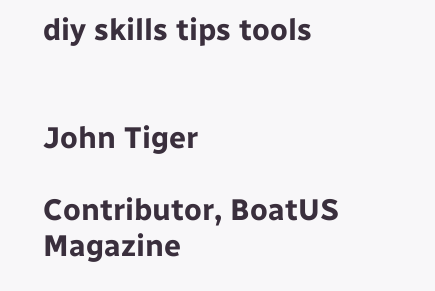diy skills tips tools


John Tiger

Contributor, BoatUS Magazine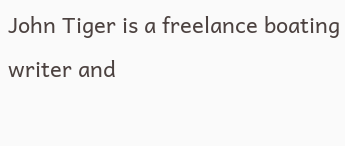John Tiger is a freelance boating writer and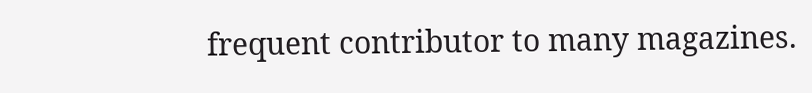frequent contributor to many magazines.